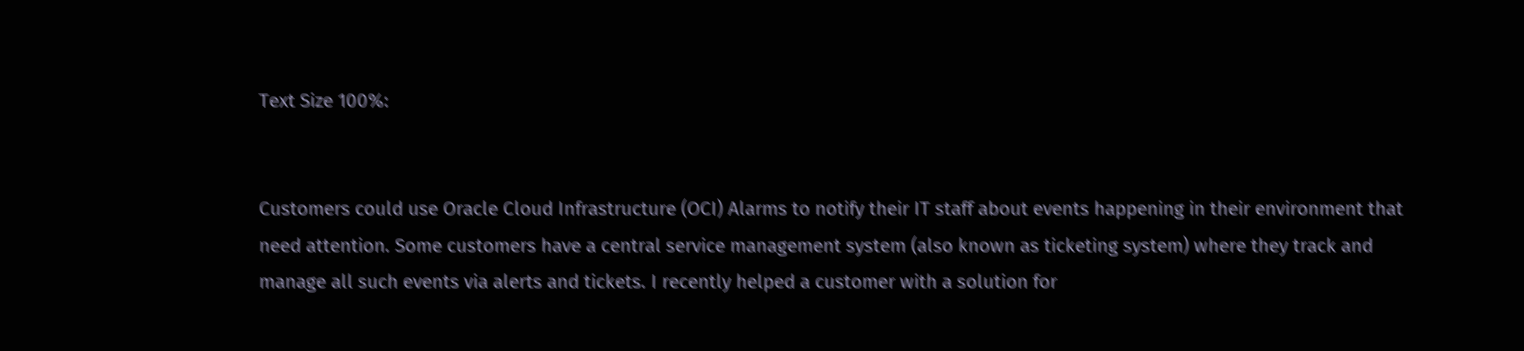Text Size 100%:


Customers could use Oracle Cloud Infrastructure (OCI) Alarms to notify their IT staff about events happening in their environment that need attention. Some customers have a central service management system (also known as ticketing system) where they track and manage all such events via alerts and tickets. I recently helped a customer with a solution for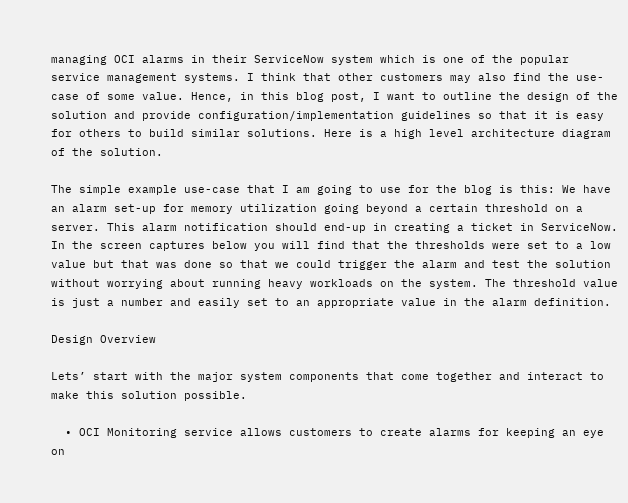managing OCI alarms in their ServiceNow system which is one of the popular service management systems. I think that other customers may also find the use-case of some value. Hence, in this blog post, I want to outline the design of the solution and provide configuration/implementation guidelines so that it is easy for others to build similar solutions. Here is a high level architecture diagram of the solution.

The simple example use-case that I am going to use for the blog is this: We have an alarm set-up for memory utilization going beyond a certain threshold on a server. This alarm notification should end-up in creating a ticket in ServiceNow. In the screen captures below you will find that the thresholds were set to a low value but that was done so that we could trigger the alarm and test the solution without worrying about running heavy workloads on the system. The threshold value is just a number and easily set to an appropriate value in the alarm definition.

Design Overview

Lets’ start with the major system components that come together and interact to make this solution possible.

  • OCI Monitoring service allows customers to create alarms for keeping an eye on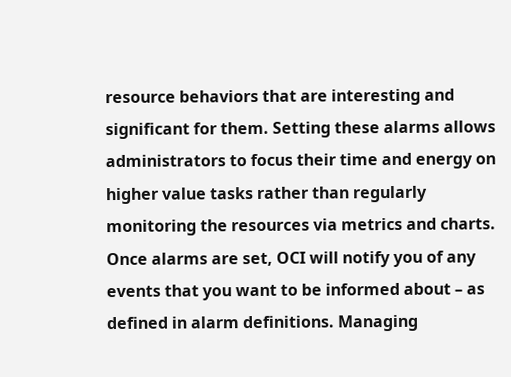resource behaviors that are interesting and significant for them. Setting these alarms allows administrators to focus their time and energy on higher value tasks rather than regularly monitoring the resources via metrics and charts. Once alarms are set, OCI will notify you of any events that you want to be informed about – as defined in alarm definitions. Managing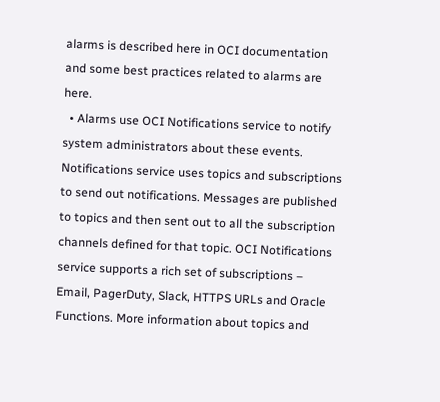alarms is described here in OCI documentation and some best practices related to alarms are here.
  • Alarms use OCI Notifications service to notify system administrators about these events. Notifications service uses topics and subscriptions to send out notifications. Messages are published to topics and then sent out to all the subscription channels defined for that topic. OCI Notifications service supports a rich set of subscriptions – Email, PagerDuty, Slack, HTTPS URLs and Oracle Functions. More information about topics and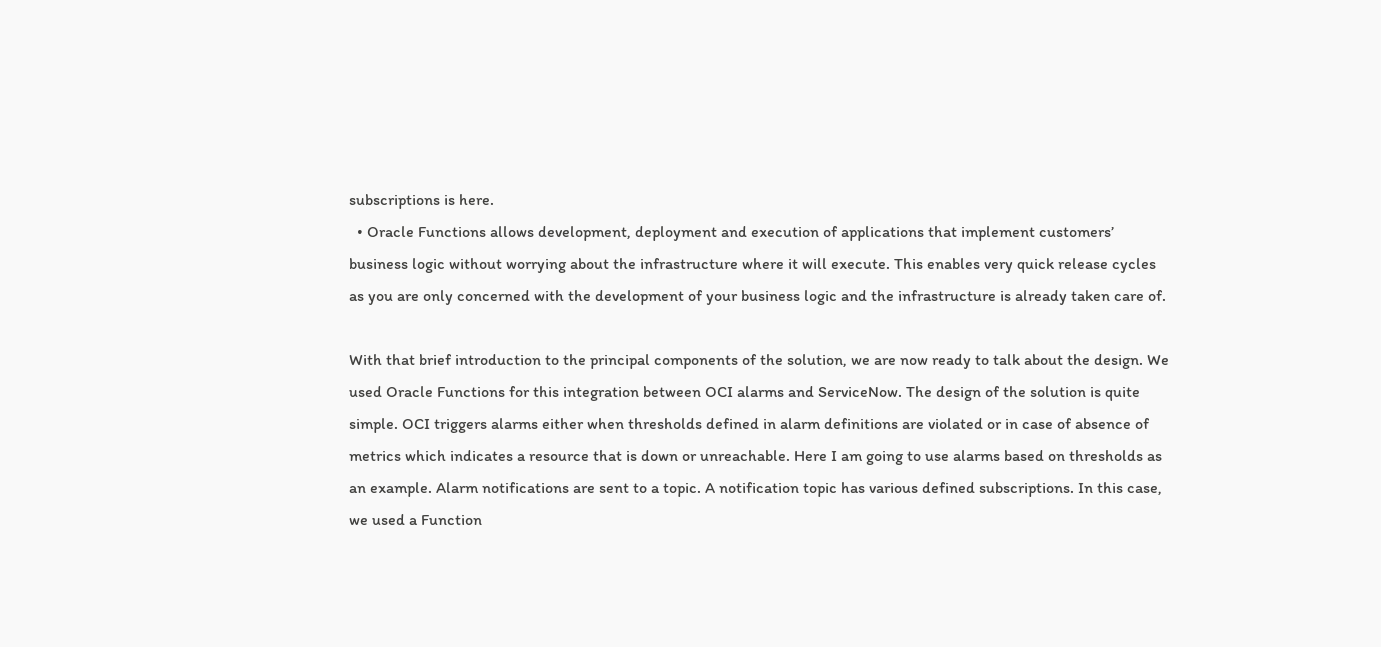subscriptions is here.
  • Oracle Functions allows development, deployment and execution of applications that implement customers’ business logic without worrying about the infrastructure where it will execute. This enables very quick release cycles as you are only concerned with the development of your business logic and the infrastructure is already taken care of.

With that brief introduction to the principal components of the solution, we are now ready to talk about the design. We used Oracle Functions for this integration between OCI alarms and ServiceNow. The design of the solution is quite simple. OCI triggers alarms either when thresholds defined in alarm definitions are violated or in case of absence of metrics which indicates a resource that is down or unreachable. Here I am going to use alarms based on thresholds as an example. Alarm notifications are sent to a topic. A notification topic has various defined subscriptions. In this case, we used a Function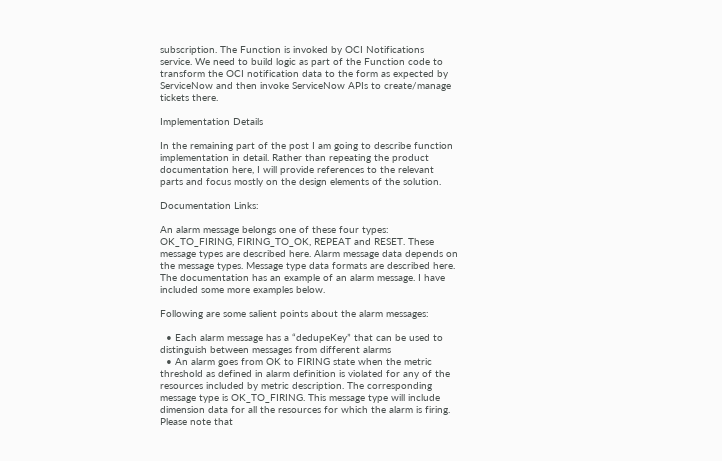subscription. The Function is invoked by OCI Notifications service. We need to build logic as part of the Function code to transform the OCI notification data to the form as expected by ServiceNow and then invoke ServiceNow APIs to create/manage tickets there.

Implementation Details

In the remaining part of the post I am going to describe function implementation in detail. Rather than repeating the product documentation here, I will provide references to the relevant parts and focus mostly on the design elements of the solution.

Documentation Links:

An alarm message belongs one of these four types: OK_TO_FIRING, FIRING_TO_OK, REPEAT and RESET. These message types are described here. Alarm message data depends on the message types. Message type data formats are described here. The documentation has an example of an alarm message. I have included some more examples below.

Following are some salient points about the alarm messages:

  • Each alarm message has a “dedupeKey” that can be used to distinguish between messages from different alarms
  • An alarm goes from OK to FIRING state when the metric threshold as defined in alarm definition is violated for any of the resources included by metric description. The corresponding message type is OK_TO_FIRING. This message type will include dimension data for all the resources for which the alarm is firing. Please note that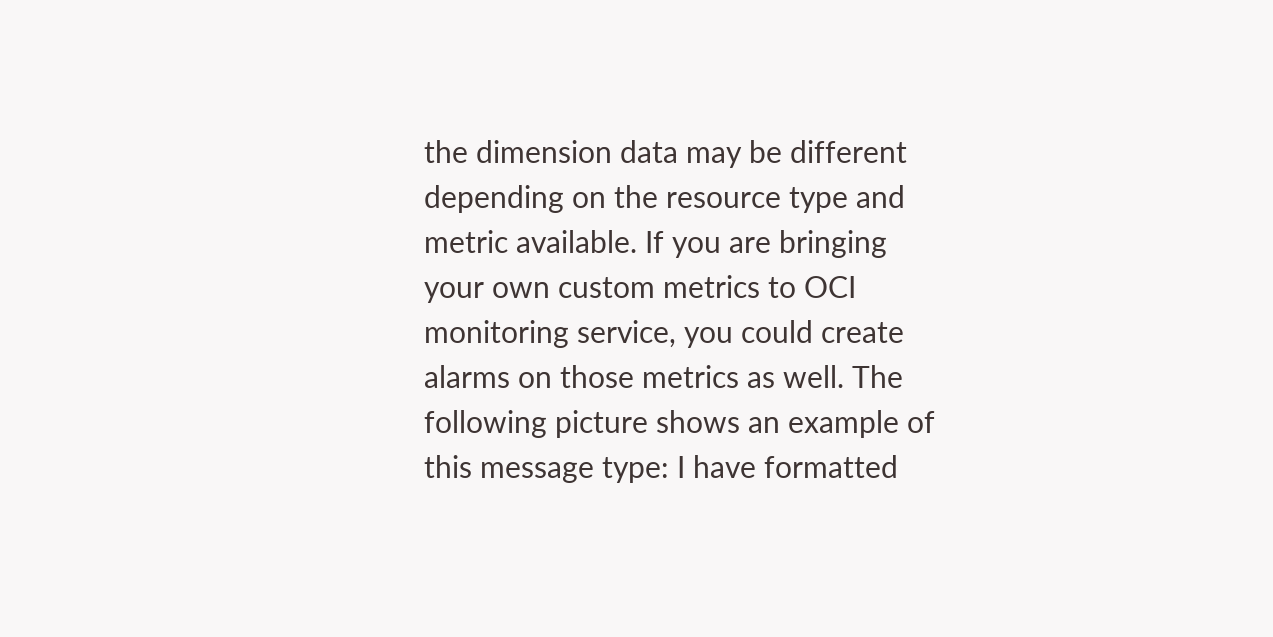the dimension data may be different depending on the resource type and metric available. If you are bringing your own custom metrics to OCI monitoring service, you could create alarms on those metrics as well. The following picture shows an example of this message type: I have formatted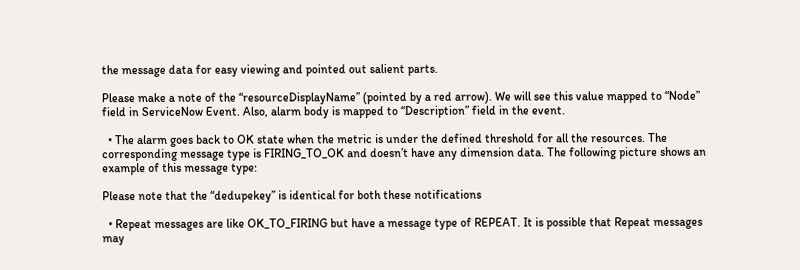the message data for easy viewing and pointed out salient parts.

Please make a note of the “resourceDisplayName” (pointed by a red arrow). We will see this value mapped to “Node” field in ServiceNow Event. Also, alarm body is mapped to “Description” field in the event.

  • The alarm goes back to OK state when the metric is under the defined threshold for all the resources. The corresponding message type is FIRING_TO_OK and doesn’t have any dimension data. The following picture shows an example of this message type:

Please note that the “dedupekey” is identical for both these notifications

  • Repeat messages are like OK_TO_FIRING but have a message type of REPEAT. It is possible that Repeat messages may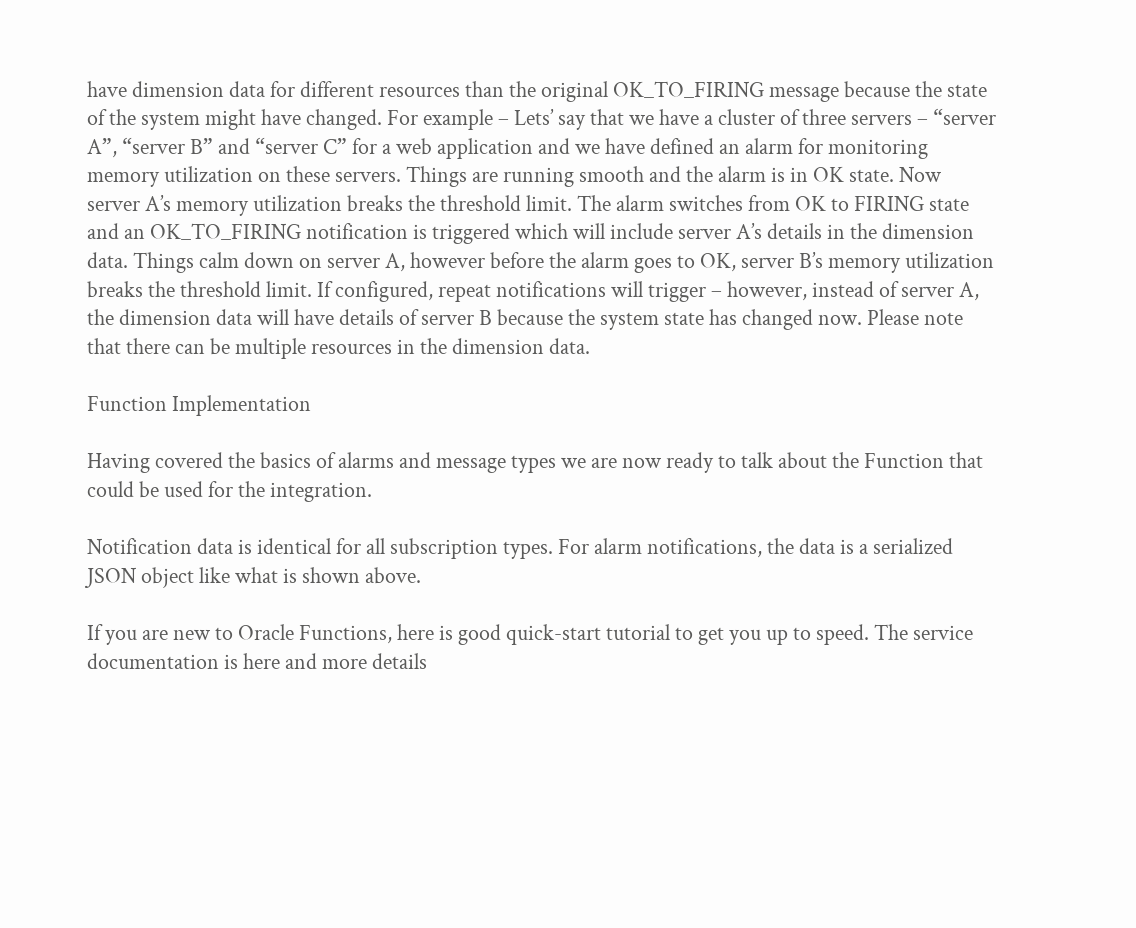have dimension data for different resources than the original OK_TO_FIRING message because the state of the system might have changed. For example – Lets’ say that we have a cluster of three servers – “server A”, “server B” and “server C” for a web application and we have defined an alarm for monitoring memory utilization on these servers. Things are running smooth and the alarm is in OK state. Now server A’s memory utilization breaks the threshold limit. The alarm switches from OK to FIRING state and an OK_TO_FIRING notification is triggered which will include server A’s details in the dimension data. Things calm down on server A, however before the alarm goes to OK, server B’s memory utilization breaks the threshold limit. If configured, repeat notifications will trigger – however, instead of server A, the dimension data will have details of server B because the system state has changed now. Please note that there can be multiple resources in the dimension data.

Function Implementation

Having covered the basics of alarms and message types we are now ready to talk about the Function that could be used for the integration.

Notification data is identical for all subscription types. For alarm notifications, the data is a serialized JSON object like what is shown above.

If you are new to Oracle Functions, here is good quick-start tutorial to get you up to speed. The service documentation is here and more details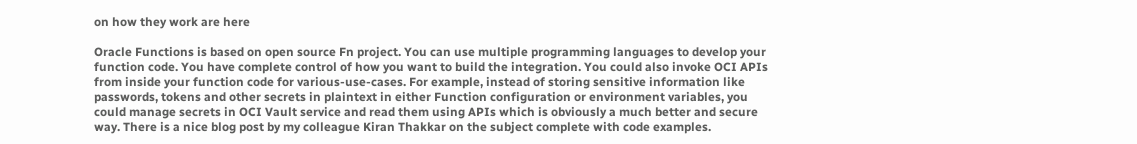on how they work are here

Oracle Functions is based on open source Fn project. You can use multiple programming languages to develop your function code. You have complete control of how you want to build the integration. You could also invoke OCI APIs from inside your function code for various-use-cases. For example, instead of storing sensitive information like passwords, tokens and other secrets in plaintext in either Function configuration or environment variables, you could manage secrets in OCI Vault service and read them using APIs which is obviously a much better and secure way. There is a nice blog post by my colleague Kiran Thakkar on the subject complete with code examples.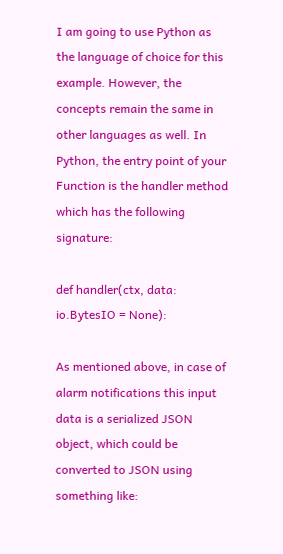I am going to use Python as the language of choice for this example. However, the concepts remain the same in other languages as well. In Python, the entry point of your Function is the handler method which has the following signature:

def handler(ctx, data: io.BytesIO = None):

As mentioned above, in case of alarm notifications this input data is a serialized JSON object, which could be converted to JSON using something like: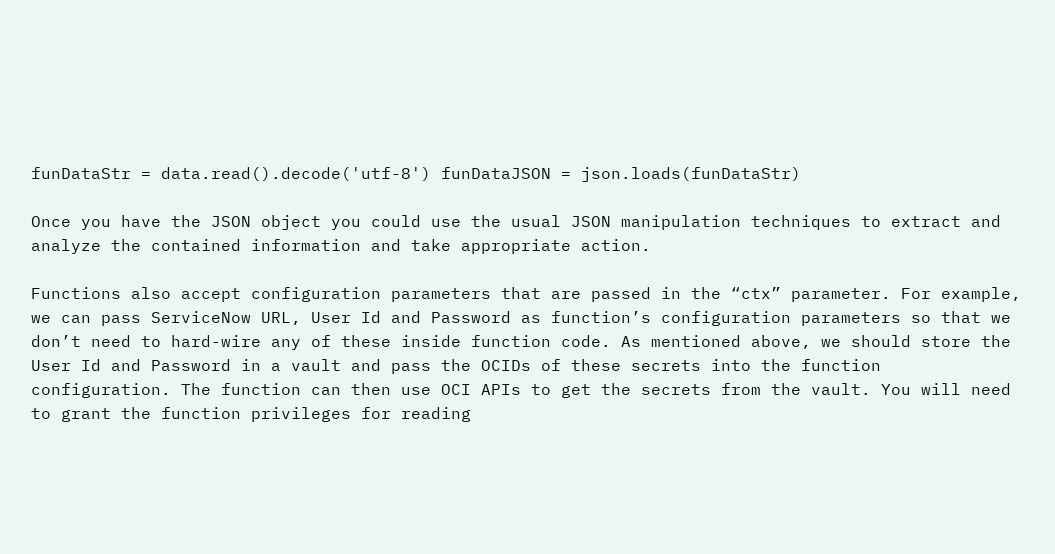funDataStr = data.read().decode('utf-8') funDataJSON = json.loads(funDataStr)

Once you have the JSON object you could use the usual JSON manipulation techniques to extract and analyze the contained information and take appropriate action.

Functions also accept configuration parameters that are passed in the “ctx” parameter. For example, we can pass ServiceNow URL, User Id and Password as function’s configuration parameters so that we don’t need to hard-wire any of these inside function code. As mentioned above, we should store the User Id and Password in a vault and pass the OCIDs of these secrets into the function configuration. The function can then use OCI APIs to get the secrets from the vault. You will need to grant the function privileges for reading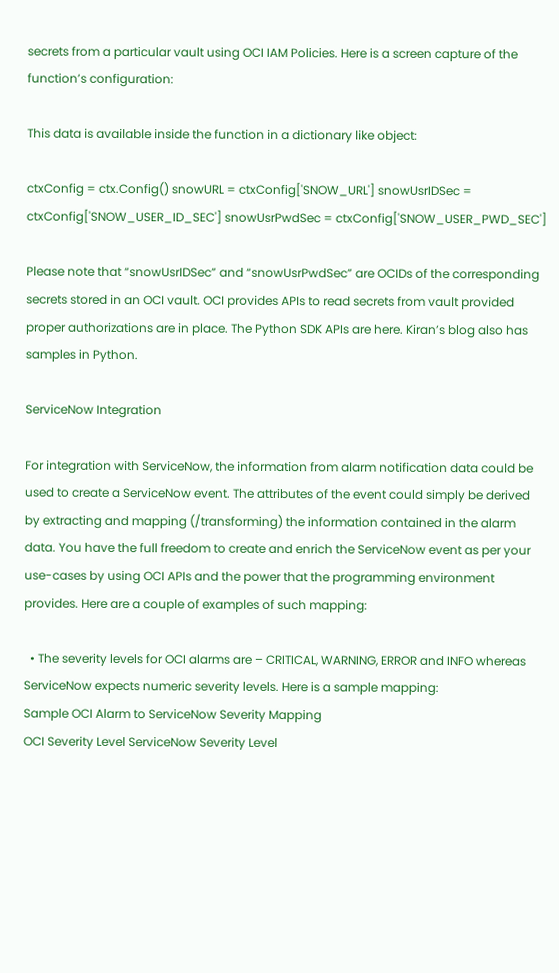secrets from a particular vault using OCI IAM Policies. Here is a screen capture of the function’s configuration:

This data is available inside the function in a dictionary like object:

ctxConfig = ctx.Config() snowURL = ctxConfig['SNOW_URL'] snowUsrIDSec = ctxConfig['SNOW_USER_ID_SEC'] snowUsrPwdSec = ctxConfig['SNOW_USER_PWD_SEC']

Please note that “snowUsrIDSec” and “snowUsrPwdSec” are OCIDs of the corresponding secrets stored in an OCI vault. OCI provides APIs to read secrets from vault provided proper authorizations are in place. The Python SDK APIs are here. Kiran’s blog also has samples in Python.

ServiceNow Integration

For integration with ServiceNow, the information from alarm notification data could be used to create a ServiceNow event. The attributes of the event could simply be derived by extracting and mapping (/transforming) the information contained in the alarm data. You have the full freedom to create and enrich the ServiceNow event as per your use-cases by using OCI APIs and the power that the programming environment provides. Here are a couple of examples of such mapping:

  • The severity levels for OCI alarms are – CRITICAL, WARNING, ERROR and INFO whereas ServiceNow expects numeric severity levels. Here is a sample mapping:
Sample OCI Alarm to ServiceNow Severity Mapping
OCI Severity Level ServiceNow Severity Level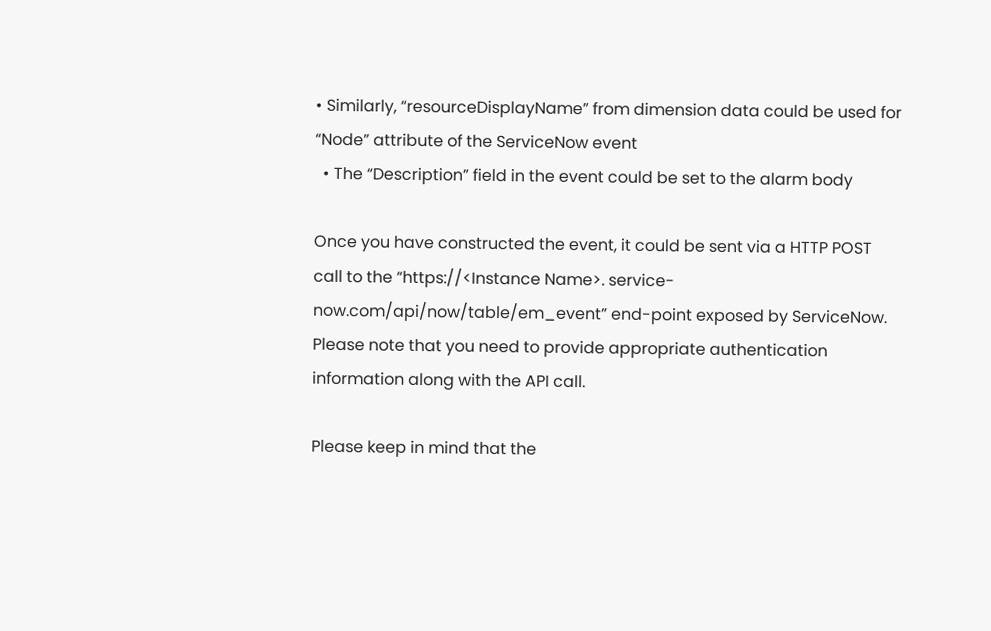• Similarly, “resourceDisplayName” from dimension data could be used for “Node” attribute of the ServiceNow event
  • The “Description” field in the event could be set to the alarm body

Once you have constructed the event, it could be sent via a HTTP POST call to the “https://<Instance Name>. service-now.com/api/now/table/em_event” end-point exposed by ServiceNow. Please note that you need to provide appropriate authentication information along with the API call.

Please keep in mind that the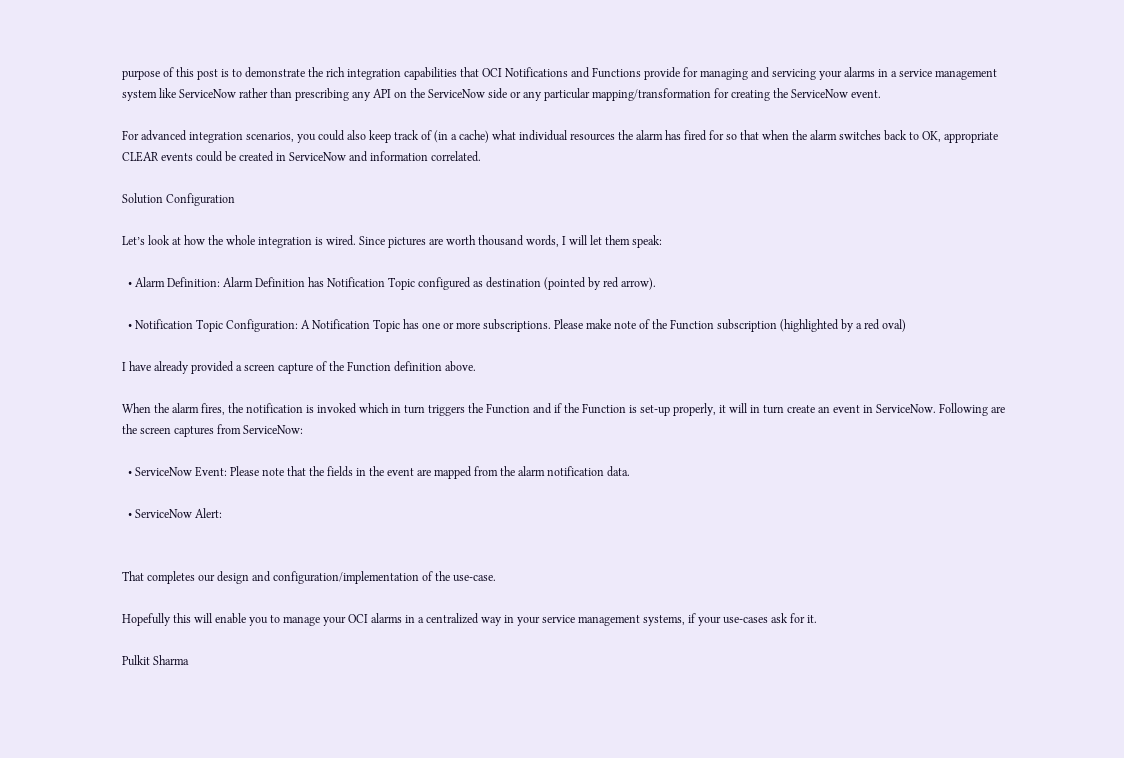purpose of this post is to demonstrate the rich integration capabilities that OCI Notifications and Functions provide for managing and servicing your alarms in a service management system like ServiceNow rather than prescribing any API on the ServiceNow side or any particular mapping/transformation for creating the ServiceNow event.

For advanced integration scenarios, you could also keep track of (in a cache) what individual resources the alarm has fired for so that when the alarm switches back to OK, appropriate CLEAR events could be created in ServiceNow and information correlated.

Solution Configuration

Let’s look at how the whole integration is wired. Since pictures are worth thousand words, I will let them speak:

  • Alarm Definition: Alarm Definition has Notification Topic configured as destination (pointed by red arrow).

  • Notification Topic Configuration: A Notification Topic has one or more subscriptions. Please make note of the Function subscription (highlighted by a red oval)

I have already provided a screen capture of the Function definition above.

When the alarm fires, the notification is invoked which in turn triggers the Function and if the Function is set-up properly, it will in turn create an event in ServiceNow. Following are the screen captures from ServiceNow:

  • ServiceNow Event: Please note that the fields in the event are mapped from the alarm notification data.

  • ServiceNow Alert:


That completes our design and configuration/implementation of the use-case.

Hopefully this will enable you to manage your OCI alarms in a centralized way in your service management systems, if your use-cases ask for it.

Pulkit Sharma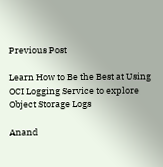Previous Post

Learn How to Be the Best at Using OCI Logging Service to explore Object Storage Logs

Anand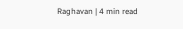Raghavan | 4 min read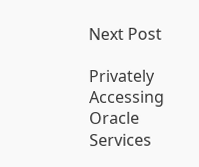Next Post

Privately Accessing Oracle Services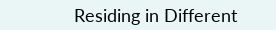Residing in Different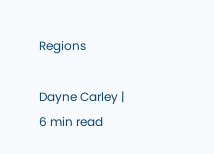Regions

Dayne Carley | 6 min read